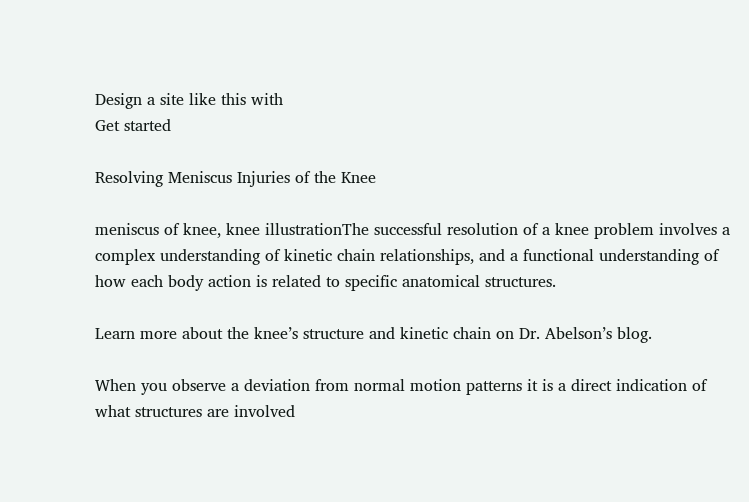Design a site like this with
Get started

Resolving Meniscus Injuries of the Knee

meniscus of knee, knee illustrationThe successful resolution of a knee problem involves a complex understanding of kinetic chain relationships, and a functional understanding of how each body action is related to specific anatomical structures.

Learn more about the knee’s structure and kinetic chain on Dr. Abelson’s blog.

When you observe a deviation from normal motion patterns it is a direct indication of what structures are involved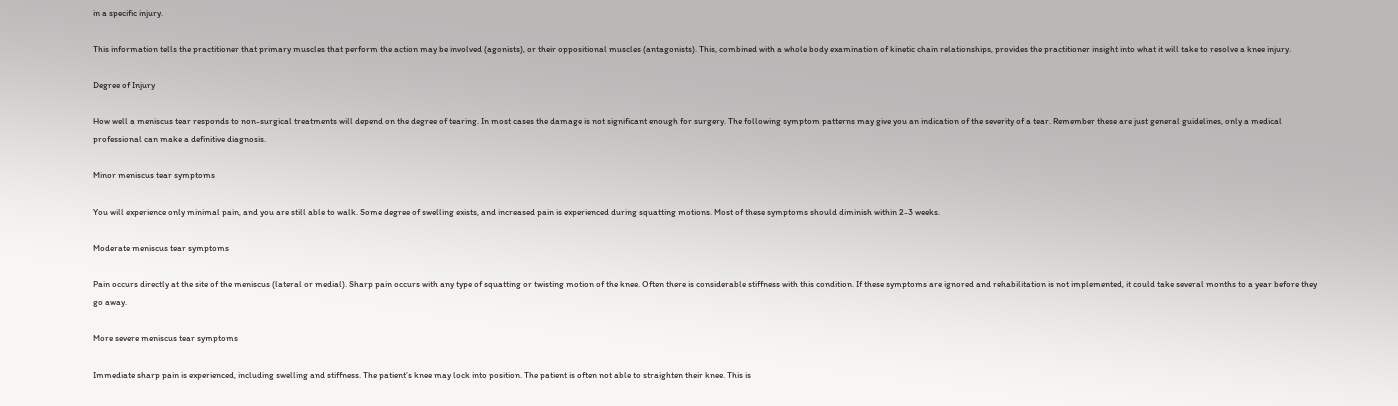in a specific injury.

This information tells the practitioner that primary muscles that perform the action may be involved (agonists), or their oppositional muscles (antagonists). This, combined with a whole body examination of kinetic chain relationships, provides the practitioner insight into what it will take to resolve a knee injury.

Degree of Injury

How well a meniscus tear responds to non-surgical treatments will depend on the degree of tearing. In most cases the damage is not significant enough for surgery. The following symptom patterns may give you an indication of the severity of a tear. Remember these are just general guidelines, only a medical professional can make a definitive diagnosis.

Minor meniscus tear symptoms

You will experience only minimal pain, and you are still able to walk. Some degree of swelling exists, and increased pain is experienced during squatting motions. Most of these symptoms should diminish within 2-3 weeks.

Moderate meniscus tear symptoms

Pain occurs directly at the site of the meniscus (lateral or medial). Sharp pain occurs with any type of squatting or twisting motion of the knee. Often there is considerable stiffness with this condition. If these symptoms are ignored and rehabilitation is not implemented, it could take several months to a year before they go away.

More severe meniscus tear symptoms

Immediate sharp pain is experienced, including swelling and stiffness. The patient’s knee may lock into position. The patient is often not able to straighten their knee. This is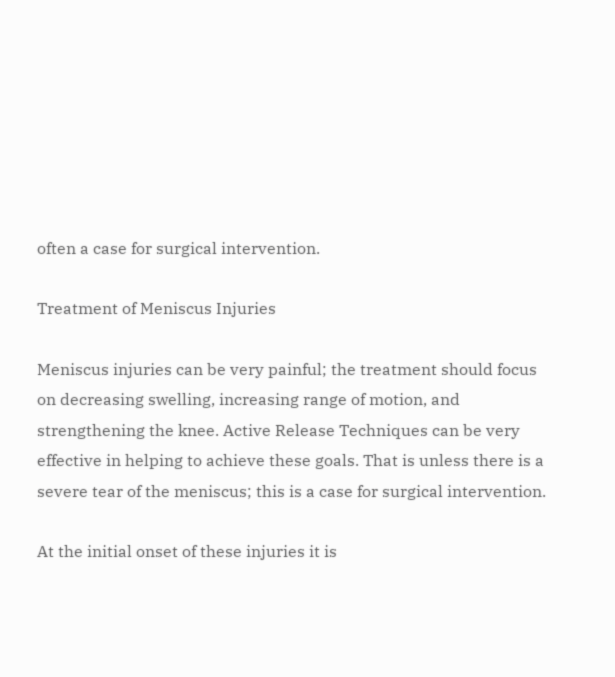often a case for surgical intervention.

Treatment of Meniscus Injuries

Meniscus injuries can be very painful; the treatment should focus on decreasing swelling, increasing range of motion, and strengthening the knee. Active Release Techniques can be very effective in helping to achieve these goals. That is unless there is a severe tear of the meniscus; this is a case for surgical intervention.

At the initial onset of these injuries it is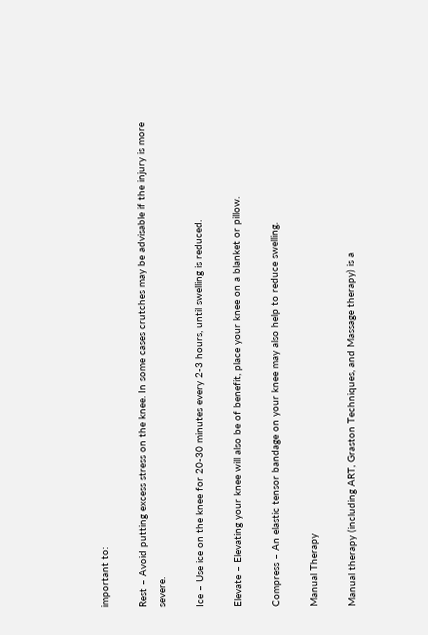important to:

Rest – Avoid putting excess stress on the knee. In some cases crutches may be advisable if the injury is more severe.

Ice – Use ice on the knee for 20-30 minutes every 2-3 hours, until swelling is reduced.

Elevate – Elevating your knee will also be of benefit, place your knee on a blanket or pillow.

Compress – An elastic tensor bandage on your knee may also help to reduce swelling.

Manual Therapy

Manual therapy (including ART, Graston Techniques, and Massage therapy) is a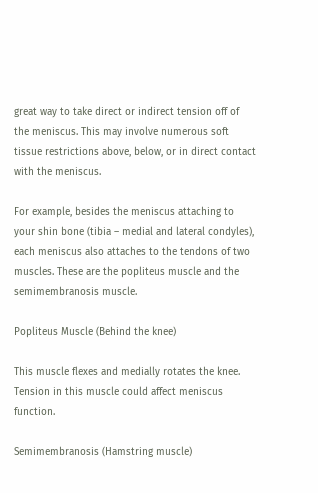great way to take direct or indirect tension off of the meniscus. This may involve numerous soft tissue restrictions above, below, or in direct contact with the meniscus.

For example, besides the meniscus attaching to your shin bone (tibia – medial and lateral condyles), each meniscus also attaches to the tendons of two muscles. These are the popliteus muscle and the semimembranosis muscle.

Popliteus Muscle (Behind the knee)

This muscle flexes and medially rotates the knee. Tension in this muscle could affect meniscus function.

Semimembranosis (Hamstring muscle)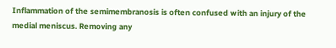Inflammation of the semimembranosis is often confused with an injury of the medial meniscus. Removing any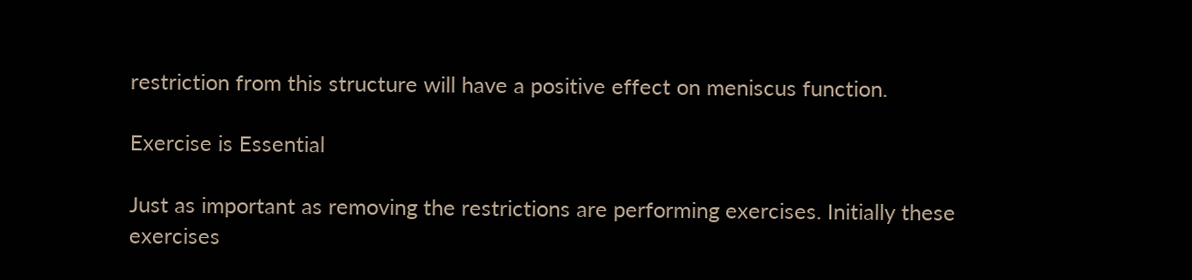restriction from this structure will have a positive effect on meniscus function.

Exercise is Essential

Just as important as removing the restrictions are performing exercises. Initially these exercises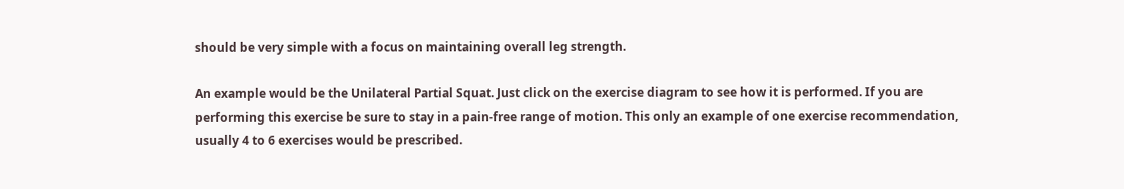should be very simple with a focus on maintaining overall leg strength.

An example would be the Unilateral Partial Squat. Just click on the exercise diagram to see how it is performed. If you are performing this exercise be sure to stay in a pain-free range of motion. This only an example of one exercise recommendation, usually 4 to 6 exercises would be prescribed.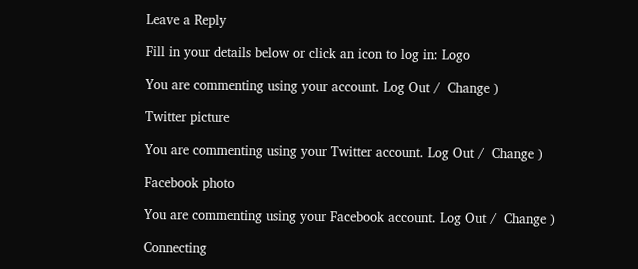Leave a Reply

Fill in your details below or click an icon to log in: Logo

You are commenting using your account. Log Out /  Change )

Twitter picture

You are commenting using your Twitter account. Log Out /  Change )

Facebook photo

You are commenting using your Facebook account. Log Out /  Change )

Connecting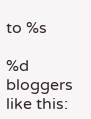to %s

%d bloggers like this: